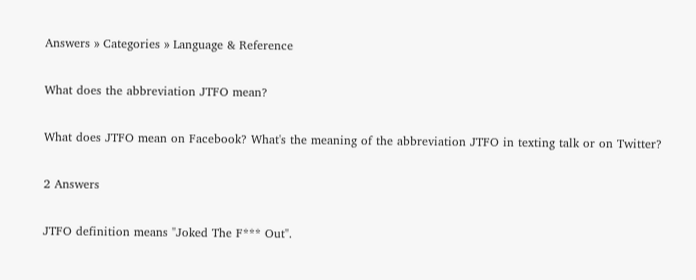Answers » Categories » Language & Reference

What does the abbreviation JTFO mean?

What does JTFO mean on Facebook? What's the meaning of the abbreviation JTFO in texting talk or on Twitter?

2 Answers

JTFO definition means "Joked The F*** Out".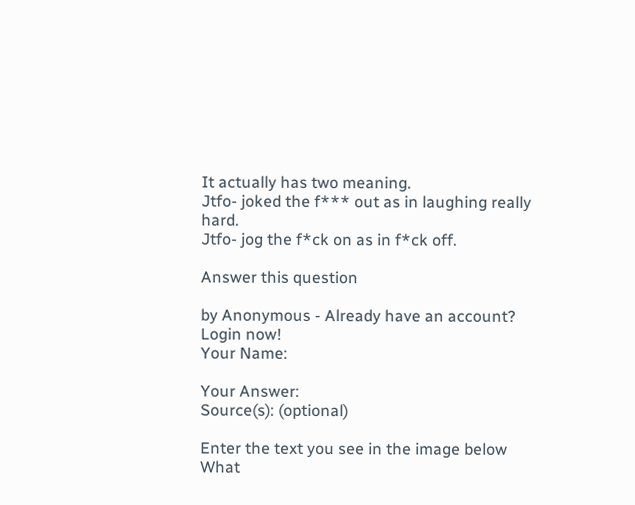It actually has two meaning.
Jtfo- joked the f*** out as in laughing really hard.
Jtfo- jog the f*ck on as in f*ck off.

Answer this question

by Anonymous - Already have an account? Login now!
Your Name:

Your Answer:
Source(s): (optional)

Enter the text you see in the image below
What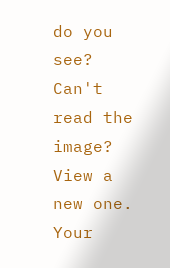do you see?
Can't read the image? View a new one.
Your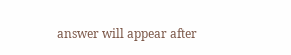answer will appear after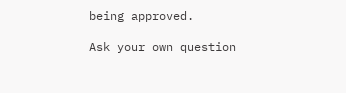being approved.

Ask your own question